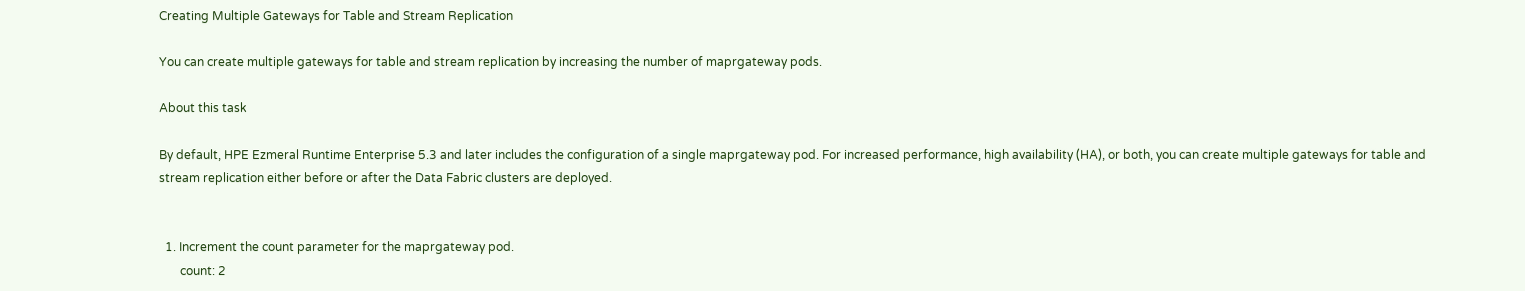Creating Multiple Gateways for Table and Stream Replication

You can create multiple gateways for table and stream replication by increasing the number of maprgateway pods.

About this task

By default, HPE Ezmeral Runtime Enterprise 5.3 and later includes the configuration of a single maprgateway pod. For increased performance, high availability (HA), or both, you can create multiple gateways for table and stream replication either before or after the Data Fabric clusters are deployed.


  1. Increment the count parameter for the maprgateway pod.
       count: 2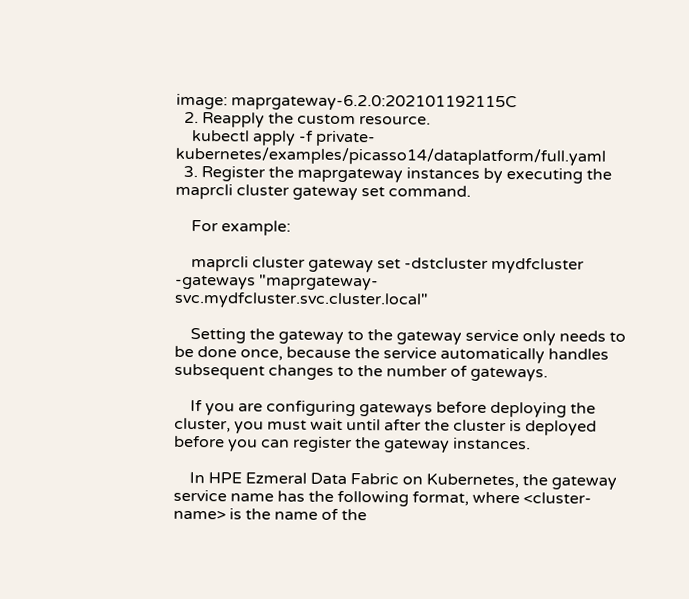image: maprgateway-6.2.0:202101192115C
  2. Reapply the custom resource.
    kubectl apply -f private-kubernetes/examples/picasso14/dataplatform/full.yaml
  3. Register the maprgateway instances by executing the maprcli cluster gateway set command.

    For example:

    maprcli cluster gateway set -dstcluster mydfcluster -gateways "maprgateway- svc.mydfcluster.svc.cluster.local"

    Setting the gateway to the gateway service only needs to be done once, because the service automatically handles subsequent changes to the number of gateways.

    If you are configuring gateways before deploying the cluster, you must wait until after the cluster is deployed before you can register the gateway instances.

    In HPE Ezmeral Data Fabric on Kubernetes, the gateway service name has the following format, where <cluster-name> is the name of the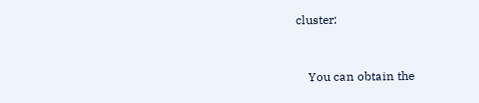cluster:


    You can obtain the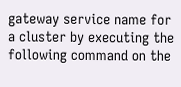gateway service name for a cluster by executing the following command on the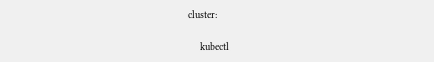cluster:

    kubectl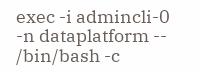exec -i admincli-0 -n dataplatform -- /bin/bash -c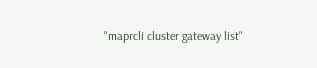"maprcli cluster gateway list"